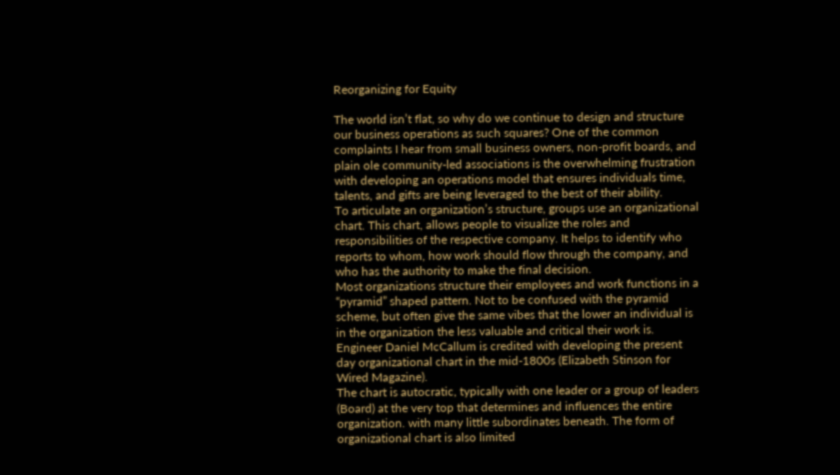Reorganizing for Equity

The world isn’t flat, so why do we continue to design and structure our business operations as such squares? One of the common complaints I hear from small business owners, non-profit boards, and plain ole community-led associations is the overwhelming frustration with developing an operations model that ensures individuals time, talents, and gifts are being leveraged to the best of their ability.
To articulate an organization’s structure, groups use an organizational chart. This chart, allows people to visualize the roles and responsibilities of the respective company. It helps to identify who reports to whom, how work should flow through the company, and who has the authority to make the final decision.
Most organizations structure their employees and work functions in a “pyramid” shaped pattern. Not to be confused with the pyramid scheme, but often give the same vibes that the lower an individual is in the organization the less valuable and critical their work is. Engineer Daniel McCallum is credited with developing the present day organizational chart in the mid-1800s (Elizabeth Stinson for Wired Magazine).
The chart is autocratic, typically with one leader or a group of leaders (Board) at the very top that determines and influences the entire organization. with many little subordinates beneath. The form of organizational chart is also limited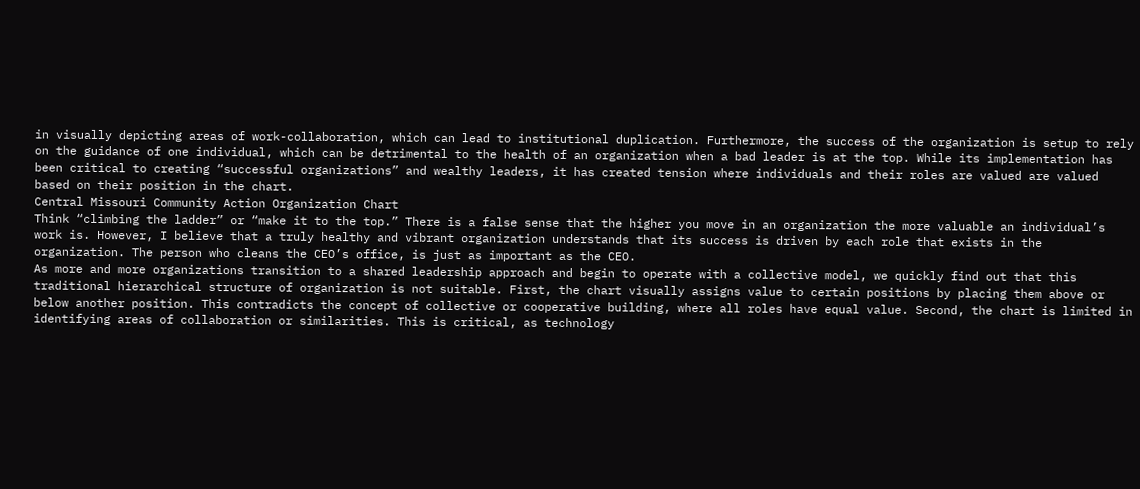in visually depicting areas of work-collaboration, which can lead to institutional duplication. Furthermore, the success of the organization is setup to rely on the guidance of one individual, which can be detrimental to the health of an organization when a bad leader is at the top. While its implementation has been critical to creating “successful organizations” and wealthy leaders, it has created tension where individuals and their roles are valued are valued based on their position in the chart.
Central Missouri Community Action Organization Chart
Think “climbing the ladder” or “make it to the top.” There is a false sense that the higher you move in an organization the more valuable an individual’s work is. However, I believe that a truly healthy and vibrant organization understands that its success is driven by each role that exists in the organization. The person who cleans the CEO’s office, is just as important as the CEO.
As more and more organizations transition to a shared leadership approach and begin to operate with a collective model, we quickly find out that this traditional hierarchical structure of organization is not suitable. First, the chart visually assigns value to certain positions by placing them above or below another position. This contradicts the concept of collective or cooperative building, where all roles have equal value. Second, the chart is limited in identifying areas of collaboration or similarities. This is critical, as technology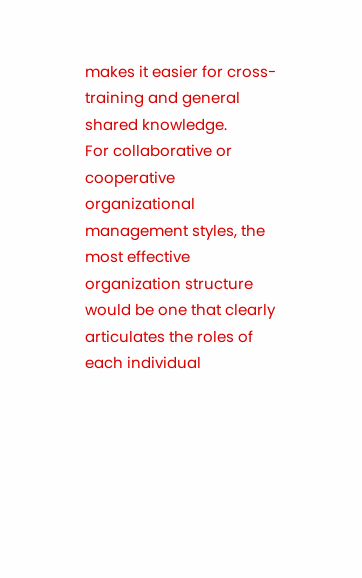makes it easier for cross-training and general shared knowledge.
For collaborative or cooperative organizational management styles, the most effective organization structure would be one that clearly articulates the roles of each individual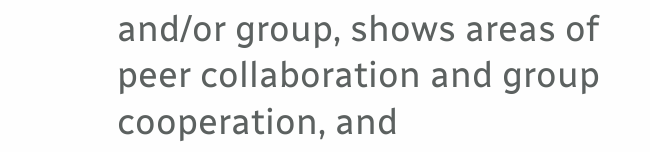and/or group, shows areas of peer collaboration and group cooperation, and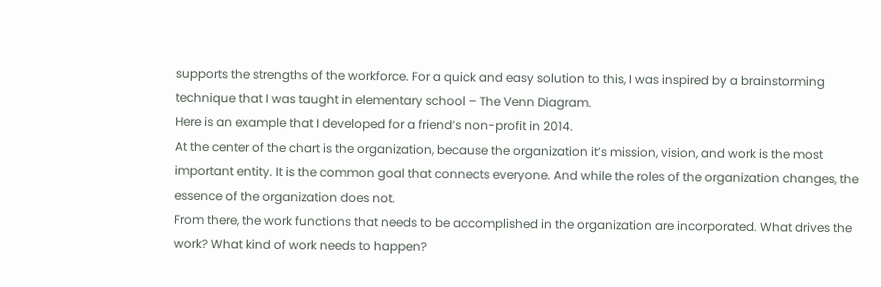supports the strengths of the workforce. For a quick and easy solution to this, I was inspired by a brainstorming technique that I was taught in elementary school – The Venn Diagram.
Here is an example that I developed for a friend’s non-profit in 2014.
At the center of the chart is the organization, because the organization it’s mission, vision, and work is the most important entity. It is the common goal that connects everyone. And while the roles of the organization changes, the essence of the organization does not.
From there, the work functions that needs to be accomplished in the organization are incorporated. What drives the work? What kind of work needs to happen?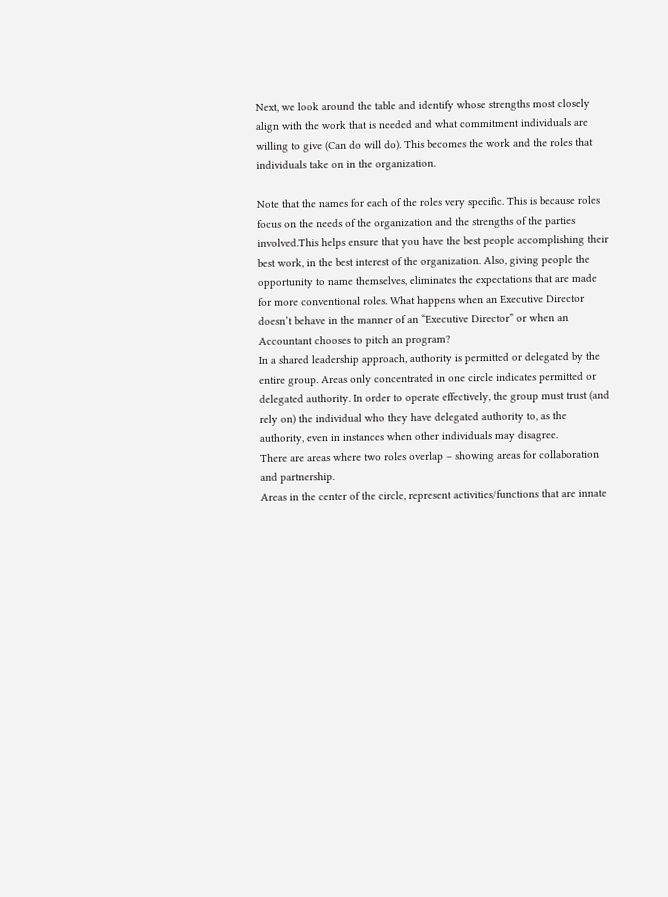Next, we look around the table and identify whose strengths most closely align with the work that is needed and what commitment individuals are willing to give (Can do will do). This becomes the work and the roles that individuals take on in the organization.

Note that the names for each of the roles very specific. This is because roles focus on the needs of the organization and the strengths of the parties involved.This helps ensure that you have the best people accomplishing their best work, in the best interest of the organization. Also, giving people the opportunity to name themselves, eliminates the expectations that are made for more conventional roles. What happens when an Executive Director doesn’t behave in the manner of an “Executive Director” or when an Accountant chooses to pitch an program?
In a shared leadership approach, authority is permitted or delegated by the entire group. Areas only concentrated in one circle indicates permitted or delegated authority. In order to operate effectively, the group must trust (and rely on) the individual who they have delegated authority to, as the authority, even in instances when other individuals may disagree.
There are areas where two roles overlap – showing areas for collaboration and partnership.
Areas in the center of the circle, represent activities/functions that are innate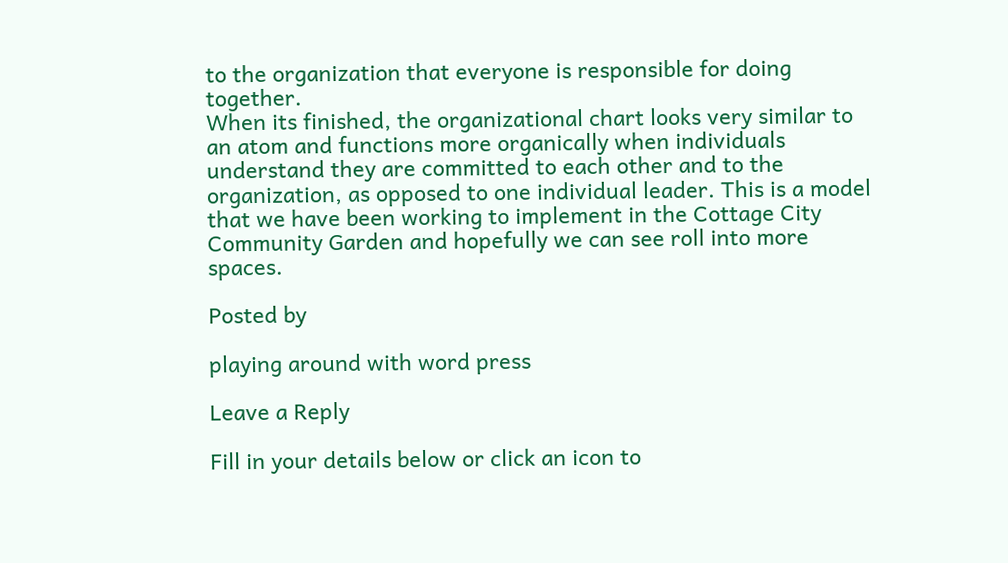to the organization that everyone is responsible for doing together.
When its finished, the organizational chart looks very similar to an atom and functions more organically when individuals understand they are committed to each other and to the organization, as opposed to one individual leader. This is a model that we have been working to implement in the Cottage City Community Garden and hopefully we can see roll into more spaces.

Posted by

playing around with word press

Leave a Reply

Fill in your details below or click an icon to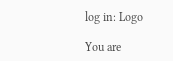log in: Logo

You are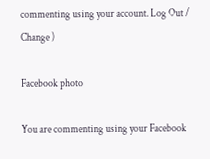commenting using your account. Log Out /  Change )

Facebook photo

You are commenting using your Facebook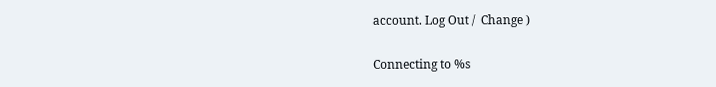account. Log Out /  Change )

Connecting to %s